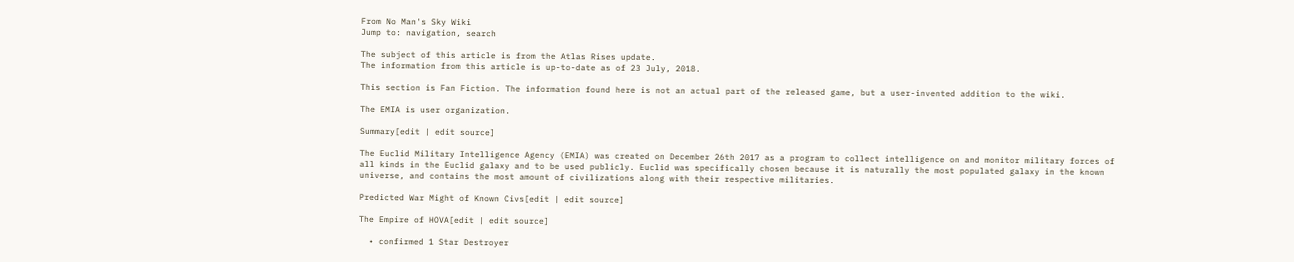From No Man's Sky Wiki
Jump to: navigation, search

The subject of this article is from the Atlas Rises update.
The information from this article is up-to-date as of 23 July, 2018.

This section is Fan Fiction. The information found here is not an actual part of the released game, but a user-invented addition to the wiki.

The EMIA is user organization.

Summary[edit | edit source]

The Euclid Military Intelligence Agency (EMIA) was created on December 26th 2017 as a program to collect intelligence on and monitor military forces of all kinds in the Euclid galaxy and to be used publicly. Euclid was specifically chosen because it is naturally the most populated galaxy in the known universe, and contains the most amount of civilizations along with their respective militaries.

Predicted War Might of Known Civs[edit | edit source]

The Empire of HOVA[edit | edit source]

  • confirmed 1 Star Destroyer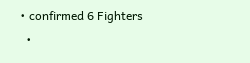• confirmed 6 Fighters
  •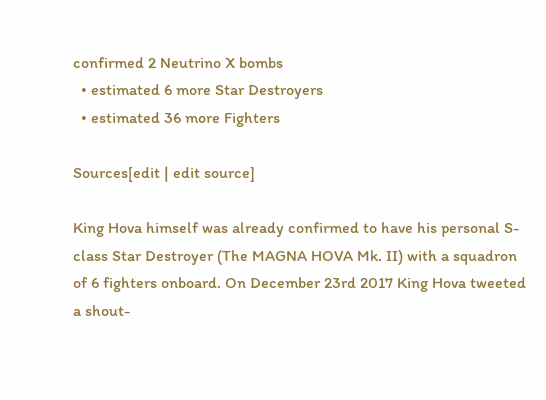confirmed 2 Neutrino X bombs
  • estimated 6 more Star Destroyers
  • estimated 36 more Fighters

Sources[edit | edit source]

King Hova himself was already confirmed to have his personal S-class Star Destroyer (The MAGNA HOVA Mk. II) with a squadron of 6 fighters onboard. On December 23rd 2017 King Hova tweeted a shout-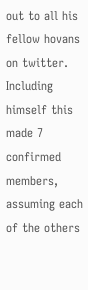out to all his fellow hovans on twitter. Including himself this made 7 confirmed members, assuming each of the others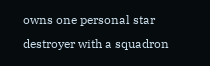owns one personal star destroyer with a squadron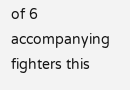of 6 accompanying fighters this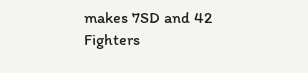makes 7SD and 42 Fighters